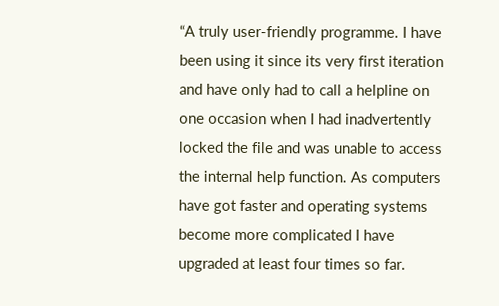“A truly user-friendly programme. I have been using it since its very first iteration and have only had to call a helpline on one occasion when I had inadvertently locked the file and was unable to access the internal help function. As computers have got faster and operating systems become more complicated I have upgraded at least four times so far.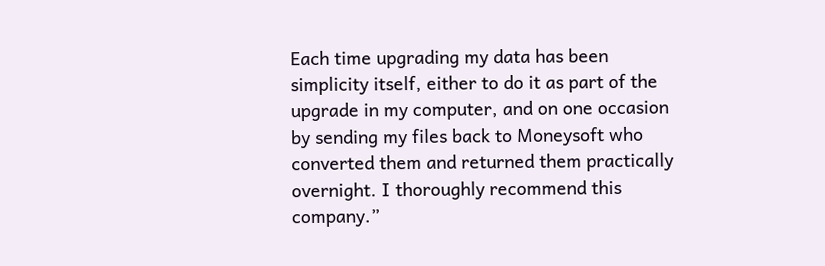Each time upgrading my data has been simplicity itself, either to do it as part of the upgrade in my computer, and on one occasion by sending my files back to Moneysoft who converted them and returned them practically overnight. I thoroughly recommend this company.”